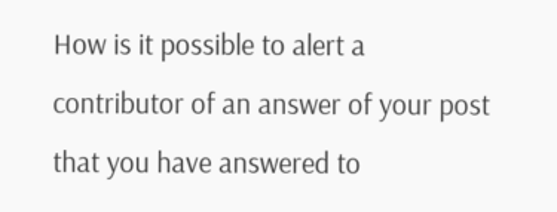How is it possible to alert a contributor of an answer of your post that you have answered to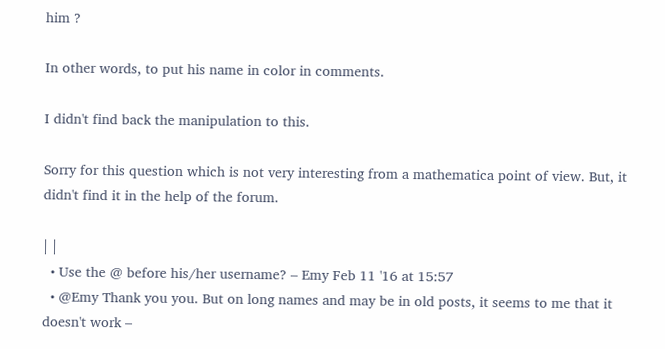him ?

In other words, to put his name in color in comments.

I didn't find back the manipulation to this.

Sorry for this question which is not very interesting from a mathematica point of view. But, it didn't find it in the help of the forum.

| |
  • Use the @ before his/her username? – Emy Feb 11 '16 at 15:57
  • @Emy Thank you you. But on long names and may be in old posts, it seems to me that it doesn't work –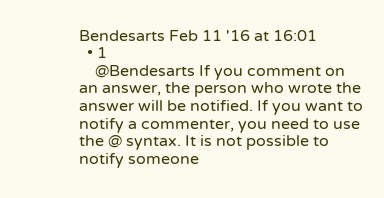Bendesarts Feb 11 '16 at 16:01
  • 1
    @Bendesarts If you comment on an answer, the person who wrote the answer will be notified. If you want to notify a commenter, you need to use the @ syntax. It is not possible to notify someone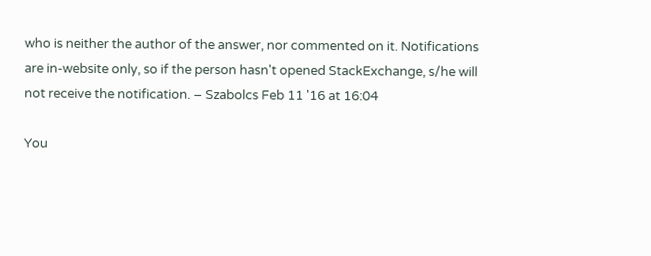who is neither the author of the answer, nor commented on it. Notifications are in-website only, so if the person hasn't opened StackExchange, s/he will not receive the notification. – Szabolcs Feb 11 '16 at 16:04

You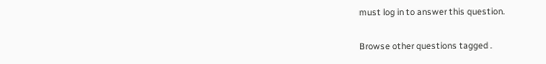must log in to answer this question.

Browse other questions tagged .